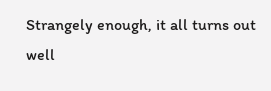Strangely enough, it all turns out well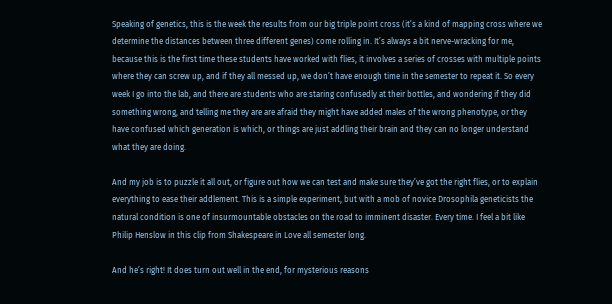Speaking of genetics, this is the week the results from our big triple point cross (it’s a kind of mapping cross where we determine the distances between three different genes) come rolling in. It’s always a bit nerve-wracking for me, because this is the first time these students have worked with flies, it involves a series of crosses with multiple points where they can screw up, and if they all messed up, we don’t have enough time in the semester to repeat it. So every week I go into the lab, and there are students who are staring confusedly at their bottles, and wondering if they did something wrong, and telling me they are are afraid they might have added males of the wrong phenotype, or they have confused which generation is which, or things are just addling their brain and they can no longer understand what they are doing.

And my job is to puzzle it all out, or figure out how we can test and make sure they’ve got the right flies, or to explain everything to ease their addlement. This is a simple experiment, but with a mob of novice Drosophila geneticists the natural condition is one of insurmountable obstacles on the road to imminent disaster. Every time. I feel a bit like Philip Henslow in this clip from Shakespeare in Love all semester long.

And he’s right! It does turn out well in the end, for mysterious reasons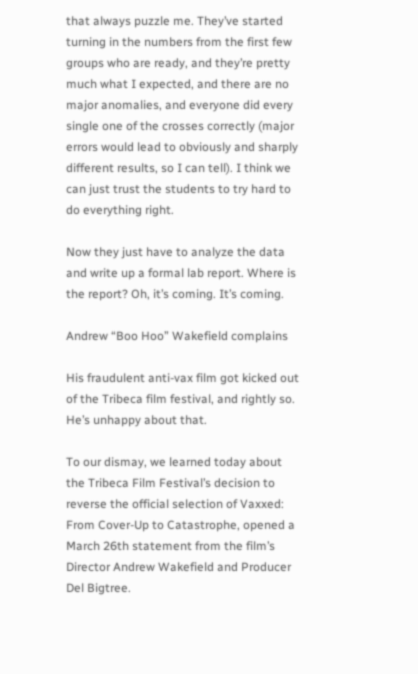that always puzzle me. They’ve started turning in the numbers from the first few groups who are ready, and they’re pretty much what I expected, and there are no major anomalies, and everyone did every single one of the crosses correctly (major errors would lead to obviously and sharply different results, so I can tell). I think we can just trust the students to try hard to do everything right.

Now they just have to analyze the data and write up a formal lab report. Where is the report? Oh, it’s coming. It’s coming.

Andrew “Boo Hoo” Wakefield complains

His fraudulent anti-vax film got kicked out of the Tribeca film festival, and rightly so. He’s unhappy about that.

To our dismay, we learned today about the Tribeca Film Festival’s decision to reverse the official selection of Vaxxed: From Cover-Up to Catastrophe, opened a March 26th statement from the film’s Director Andrew Wakefield and Producer Del Bigtree.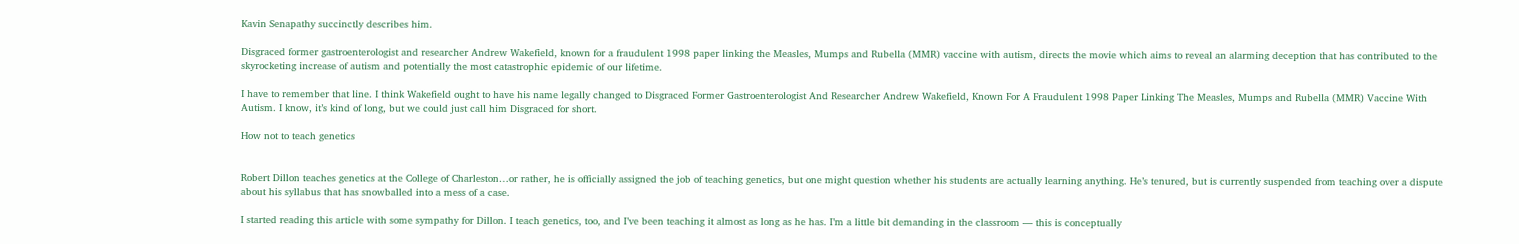Kavin Senapathy succinctly describes him.

Disgraced former gastroenterologist and researcher Andrew Wakefield, known for a fraudulent 1998 paper linking the Measles, Mumps and Rubella (MMR) vaccine with autism, directs the movie which aims to reveal an alarming deception that has contributed to the skyrocketing increase of autism and potentially the most catastrophic epidemic of our lifetime.

I have to remember that line. I think Wakefield ought to have his name legally changed to Disgraced Former Gastroenterologist And Researcher Andrew Wakefield, Known For A Fraudulent 1998 Paper Linking The Measles, Mumps and Rubella (MMR) Vaccine With Autism. I know, it’s kind of long, but we could just call him Disgraced for short.

How not to teach genetics


Robert Dillon teaches genetics at the College of Charleston…or rather, he is officially assigned the job of teaching genetics, but one might question whether his students are actually learning anything. He’s tenured, but is currently suspended from teaching over a dispute about his syllabus that has snowballed into a mess of a case.

I started reading this article with some sympathy for Dillon. I teach genetics, too, and I’ve been teaching it almost as long as he has. I’m a little bit demanding in the classroom — this is conceptually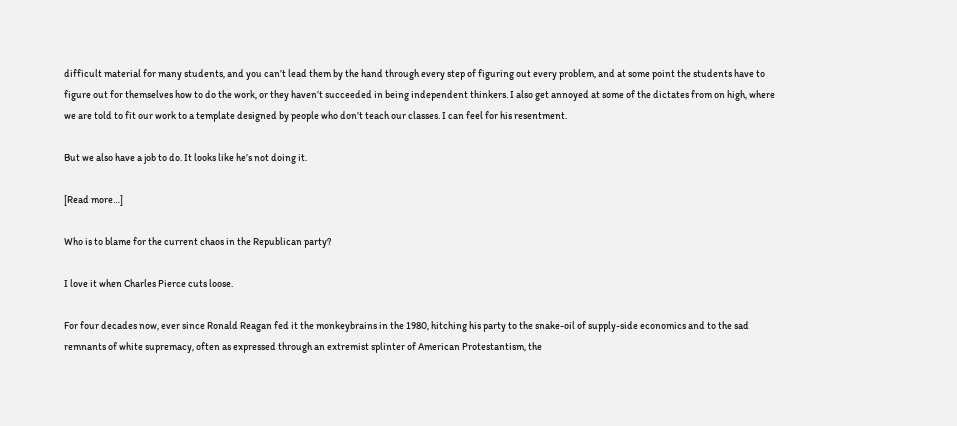difficult material for many students, and you can’t lead them by the hand through every step of figuring out every problem, and at some point the students have to figure out for themselves how to do the work, or they haven’t succeeded in being independent thinkers. I also get annoyed at some of the dictates from on high, where we are told to fit our work to a template designed by people who don’t teach our classes. I can feel for his resentment.

But we also have a job to do. It looks like he’s not doing it.

[Read more…]

Who is to blame for the current chaos in the Republican party?

I love it when Charles Pierce cuts loose.

For four decades now, ever since Ronald Reagan fed it the monkeybrains in the 1980, hitching his party to the snake-oil of supply-side economics and to the sad remnants of white supremacy, often as expressed through an extremist splinter of American Protestantism, the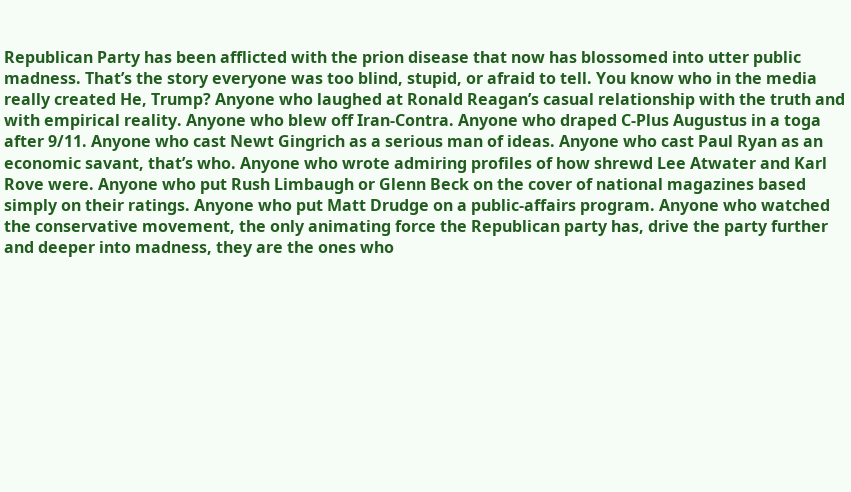Republican Party has been afflicted with the prion disease that now has blossomed into utter public madness. That’s the story everyone was too blind, stupid, or afraid to tell. You know who in the media really created He, Trump? Anyone who laughed at Ronald Reagan’s casual relationship with the truth and with empirical reality. Anyone who blew off Iran-Contra. Anyone who draped C-Plus Augustus in a toga after 9/11. Anyone who cast Newt Gingrich as a serious man of ideas. Anyone who cast Paul Ryan as an economic savant, that’s who. Anyone who wrote admiring profiles of how shrewd Lee Atwater and Karl Rove were. Anyone who put Rush Limbaugh or Glenn Beck on the cover of national magazines based simply on their ratings. Anyone who put Matt Drudge on a public-affairs program. Anyone who watched the conservative movement, the only animating force the Republican party has, drive the party further and deeper into madness, they are the ones who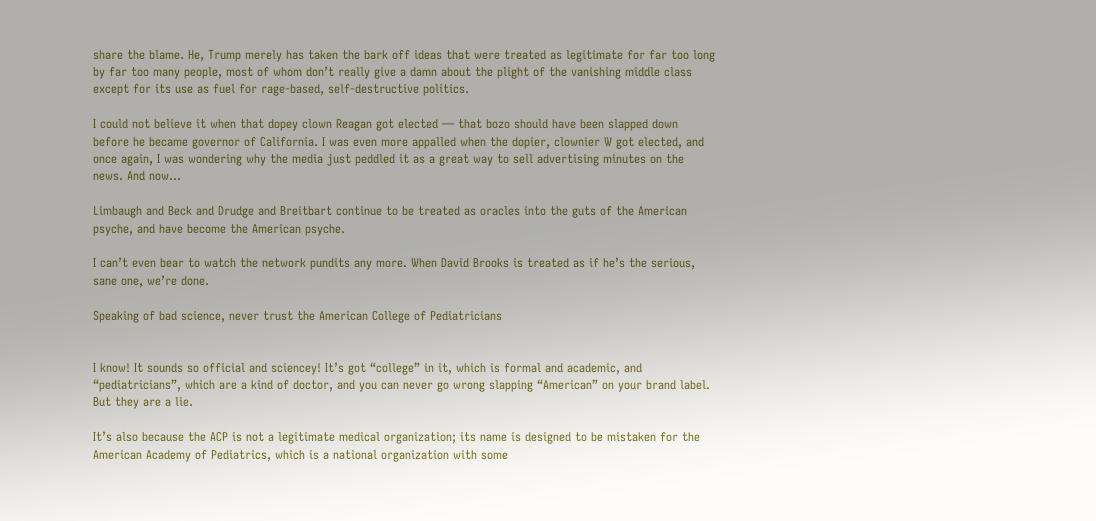share the blame. He, Trump merely has taken the bark off ideas that were treated as legitimate for far too long by far too many people, most of whom don’t really give a damn about the plight of the vanishing middle class except for its use as fuel for rage-based, self-destructive politics.

I could not believe it when that dopey clown Reagan got elected — that bozo should have been slapped down before he became governor of California. I was even more appalled when the dopier, clownier W got elected, and once again, I was wondering why the media just peddled it as a great way to sell advertising minutes on the news. And now…

Limbaugh and Beck and Drudge and Breitbart continue to be treated as oracles into the guts of the American psyche, and have become the American psyche.

I can’t even bear to watch the network pundits any more. When David Brooks is treated as if he’s the serious, sane one, we’re done.

Speaking of bad science, never trust the American College of Pediatricians


I know! It sounds so official and sciencey! It’s got “college” in it, which is formal and academic, and “pediatricians”, which are a kind of doctor, and you can never go wrong slapping “American” on your brand label. But they are a lie.

It’s also because the ACP is not a legitimate medical organization; its name is designed to be mistaken for the American Academy of Pediatrics, which is a national organization with some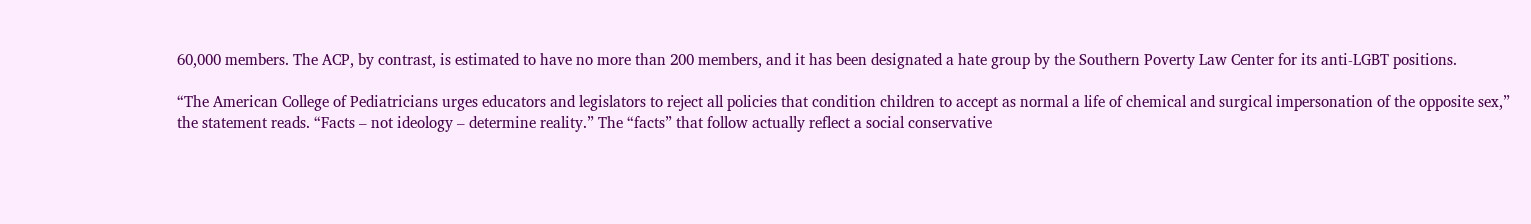60,000 members. The ACP, by contrast, is estimated to have no more than 200 members, and it has been designated a hate group by the Southern Poverty Law Center for its anti-LGBT positions.

“The American College of Pediatricians urges educators and legislators to reject all policies that condition children to accept as normal a life of chemical and surgical impersonation of the opposite sex,” the statement reads. “Facts – not ideology – determine reality.” The “facts” that follow actually reflect a social conservative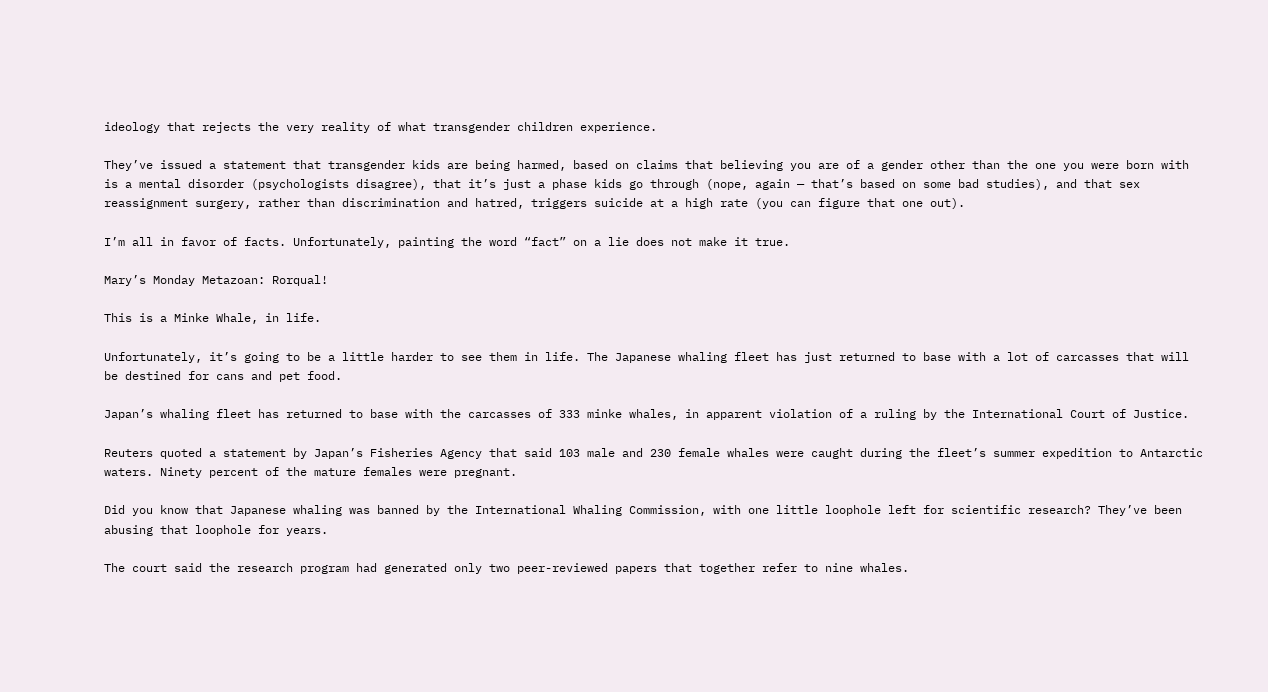ideology that rejects the very reality of what transgender children experience.

They’ve issued a statement that transgender kids are being harmed, based on claims that believing you are of a gender other than the one you were born with is a mental disorder (psychologists disagree), that it’s just a phase kids go through (nope, again — that’s based on some bad studies), and that sex reassignment surgery, rather than discrimination and hatred, triggers suicide at a high rate (you can figure that one out).

I’m all in favor of facts. Unfortunately, painting the word “fact” on a lie does not make it true.

Mary’s Monday Metazoan: Rorqual!

This is a Minke Whale, in life.

Unfortunately, it’s going to be a little harder to see them in life. The Japanese whaling fleet has just returned to base with a lot of carcasses that will be destined for cans and pet food.

Japan’s whaling fleet has returned to base with the carcasses of 333 minke whales, in apparent violation of a ruling by the International Court of Justice.

Reuters quoted a statement by Japan’s Fisheries Agency that said 103 male and 230 female whales were caught during the fleet’s summer expedition to Antarctic waters. Ninety percent of the mature females were pregnant.

Did you know that Japanese whaling was banned by the International Whaling Commission, with one little loophole left for scientific research? They’ve been abusing that loophole for years.

The court said the research program had generated only two peer-reviewed papers that together refer to nine whales.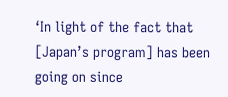‘In light of the fact that [Japan’s program] has been going on since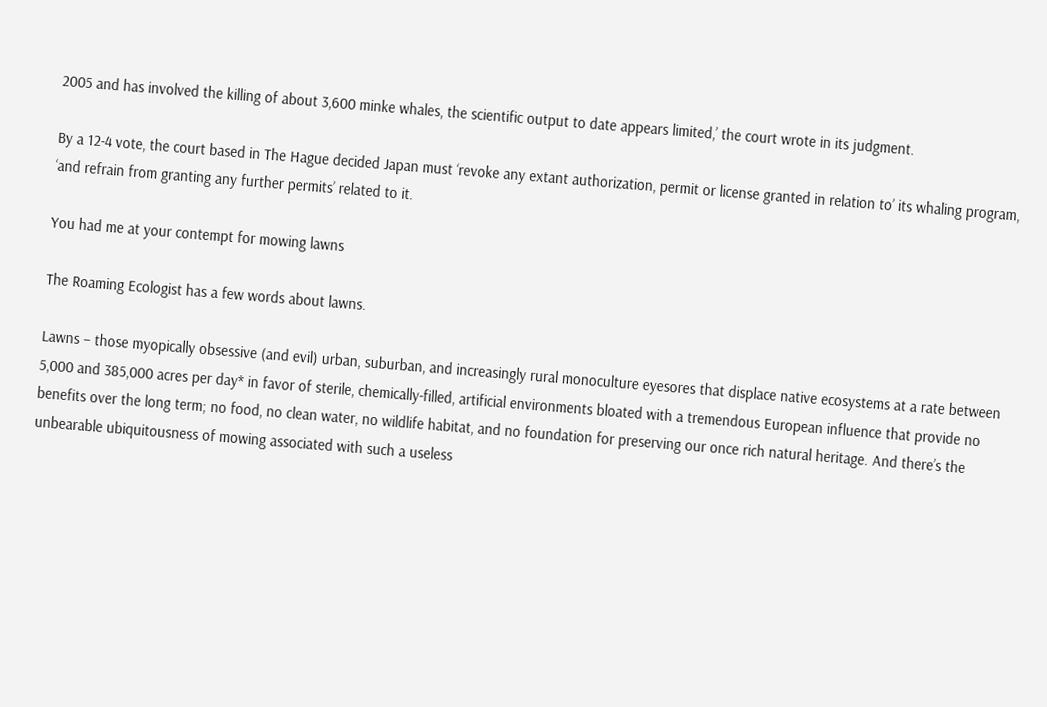2005 and has involved the killing of about 3,600 minke whales, the scientific output to date appears limited,’ the court wrote in its judgment.

By a 12-4 vote, the court based in The Hague decided Japan must ‘revoke any extant authorization, permit or license granted in relation to’ its whaling program, ‘and refrain from granting any further permits’ related to it.

You had me at your contempt for mowing lawns

The Roaming Ecologist has a few words about lawns.

Lawns – those myopically obsessive (and evil) urban, suburban, and increasingly rural monoculture eyesores that displace native ecosystems at a rate between 5,000 and 385,000 acres per day* in favor of sterile, chemically-filled, artificial environments bloated with a tremendous European influence that provide no benefits over the long term; no food, no clean water, no wildlife habitat, and no foundation for preserving our once rich natural heritage. And there’s the unbearable ubiquitousness of mowing associated with such a useless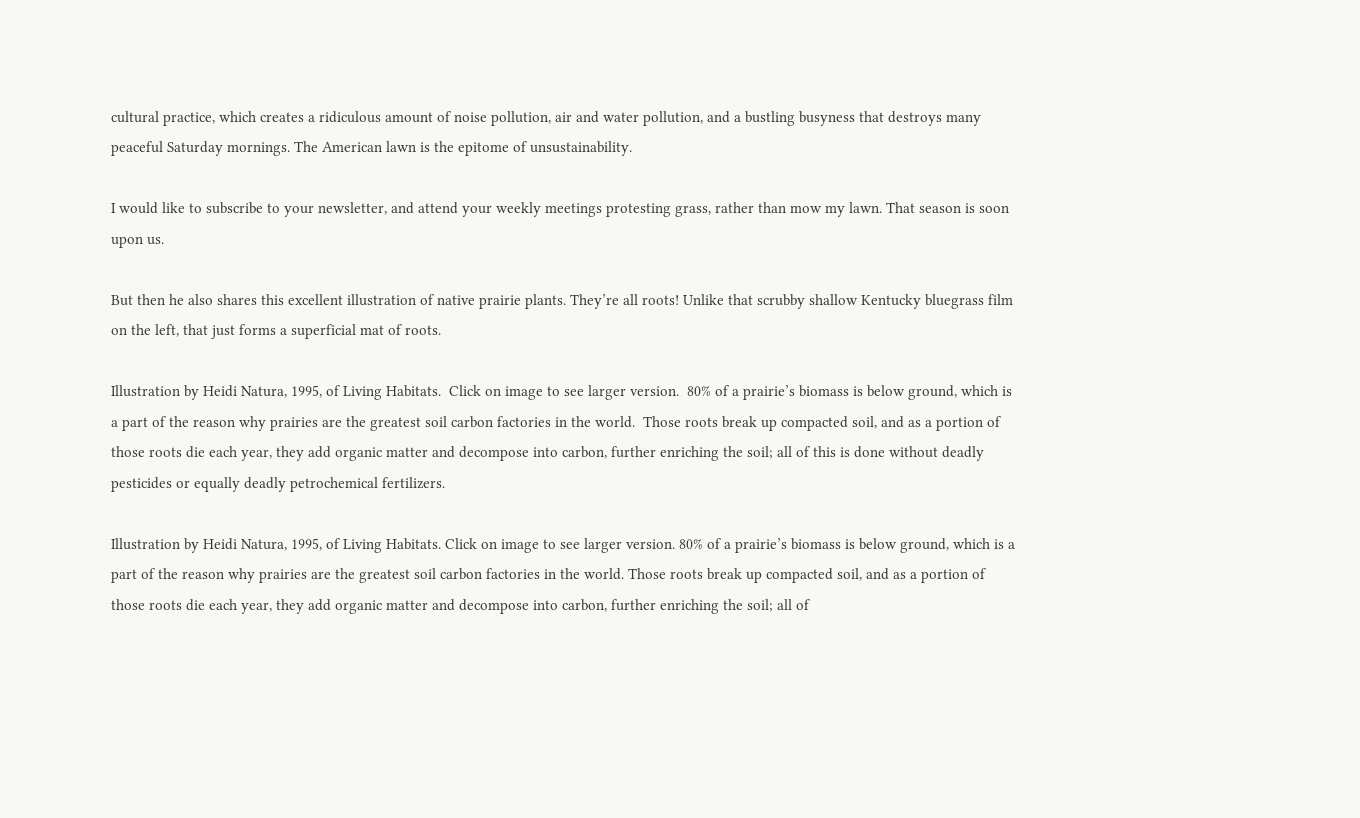cultural practice, which creates a ridiculous amount of noise pollution, air and water pollution, and a bustling busyness that destroys many peaceful Saturday mornings. The American lawn is the epitome of unsustainability.

I would like to subscribe to your newsletter, and attend your weekly meetings protesting grass, rather than mow my lawn. That season is soon upon us.

But then he also shares this excellent illustration of native prairie plants. They’re all roots! Unlike that scrubby shallow Kentucky bluegrass film on the left, that just forms a superficial mat of roots.

Illustration by Heidi Natura, 1995, of Living Habitats.  Click on image to see larger version.  80% of a prairie’s biomass is below ground, which is a part of the reason why prairies are the greatest soil carbon factories in the world.  Those roots break up compacted soil, and as a portion of those roots die each year, they add organic matter and decompose into carbon, further enriching the soil; all of this is done without deadly pesticides or equally deadly petrochemical fertilizers.

Illustration by Heidi Natura, 1995, of Living Habitats. Click on image to see larger version. 80% of a prairie’s biomass is below ground, which is a part of the reason why prairies are the greatest soil carbon factories in the world. Those roots break up compacted soil, and as a portion of those roots die each year, they add organic matter and decompose into carbon, further enriching the soil; all of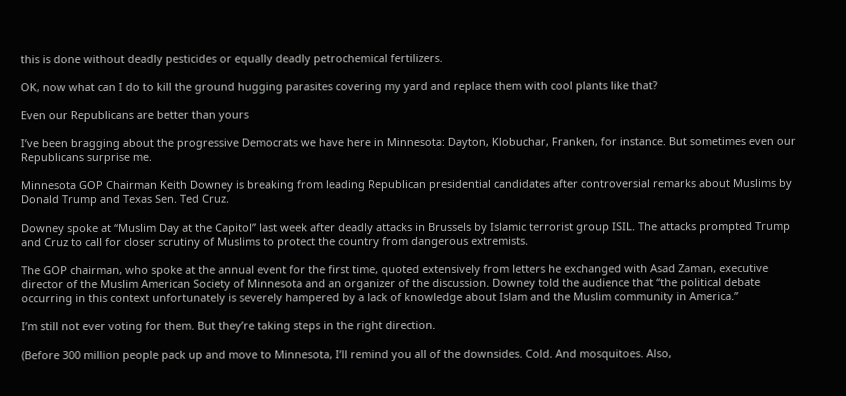this is done without deadly pesticides or equally deadly petrochemical fertilizers.

OK, now what can I do to kill the ground hugging parasites covering my yard and replace them with cool plants like that?

Even our Republicans are better than yours

I’ve been bragging about the progressive Democrats we have here in Minnesota: Dayton, Klobuchar, Franken, for instance. But sometimes even our Republicans surprise me.

Minnesota GOP Chairman Keith Downey is breaking from leading Republican presidential candidates after controversial remarks about Muslims by Donald Trump and Texas Sen. Ted Cruz.

Downey spoke at “Muslim Day at the Capitol” last week after deadly attacks in Brussels by Islamic terrorist group ISIL. The attacks prompted Trump and Cruz to call for closer scrutiny of Muslims to protect the country from dangerous extremists.

The GOP chairman, who spoke at the annual event for the first time, quoted extensively from letters he exchanged with Asad Zaman, executive director of the Muslim American Society of Minnesota and an organizer of the discussion. Downey told the audience that “the political debate occurring in this context unfortunately is severely hampered by a lack of knowledge about Islam and the Muslim community in America.”

I’m still not ever voting for them. But they’re taking steps in the right direction.

(Before 300 million people pack up and move to Minnesota, I’ll remind you all of the downsides. Cold. And mosquitoes. Also,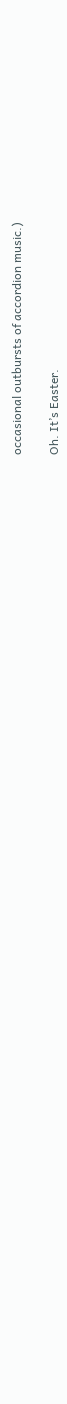occasional outbursts of accordion music.)

Oh. It’s Easter.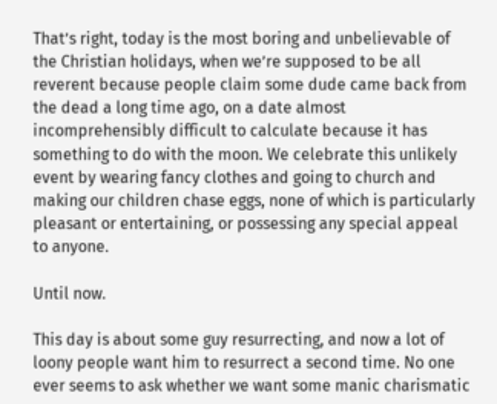That’s right, today is the most boring and unbelievable of the Christian holidays, when we’re supposed to be all reverent because people claim some dude came back from the dead a long time ago, on a date almost incomprehensibly difficult to calculate because it has something to do with the moon. We celebrate this unlikely event by wearing fancy clothes and going to church and making our children chase eggs, none of which is particularly pleasant or entertaining, or possessing any special appeal to anyone.

Until now.

This day is about some guy resurrecting, and now a lot of loony people want him to resurrect a second time. No one ever seems to ask whether we want some manic charismatic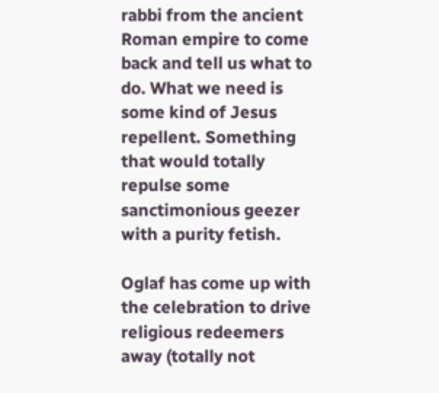rabbi from the ancient Roman empire to come back and tell us what to do. What we need is some kind of Jesus repellent. Something that would totally repulse some sanctimonious geezer with a purity fetish.

Oglaf has come up with the celebration to drive religious redeemers away (totally not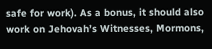safe for work). As a bonus, it should also work on Jehovah’s Witnesses, Mormons,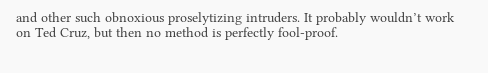and other such obnoxious proselytizing intruders. It probably wouldn’t work on Ted Cruz, but then no method is perfectly fool-proof.